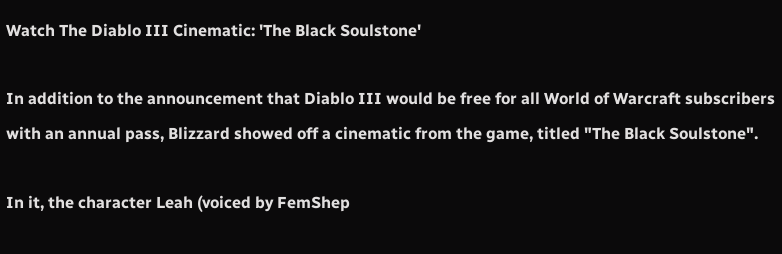Watch The Diablo III Cinematic: 'The Black Soulstone'

In addition to the announcement that Diablo III would be free for all World of Warcraft subscribers with an annual pass, Blizzard showed off a cinematic from the game, titled "The Black Soulstone".

In it, the character Leah (voiced by FemShep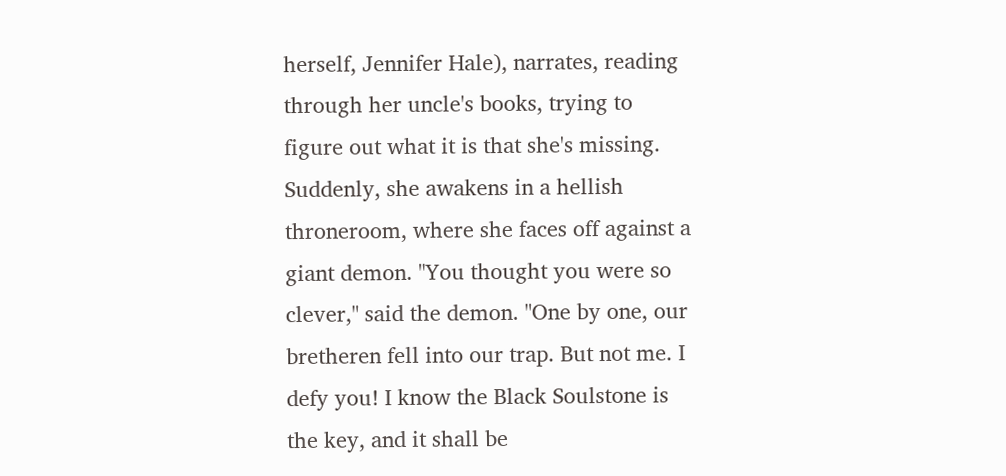herself, Jennifer Hale), narrates, reading through her uncle's books, trying to figure out what it is that she's missing. Suddenly, she awakens in a hellish throneroom, where she faces off against a giant demon. "You thought you were so clever," said the demon. "One by one, our bretheren fell into our trap. But not me. I defy you! I know the Black Soulstone is the key, and it shall be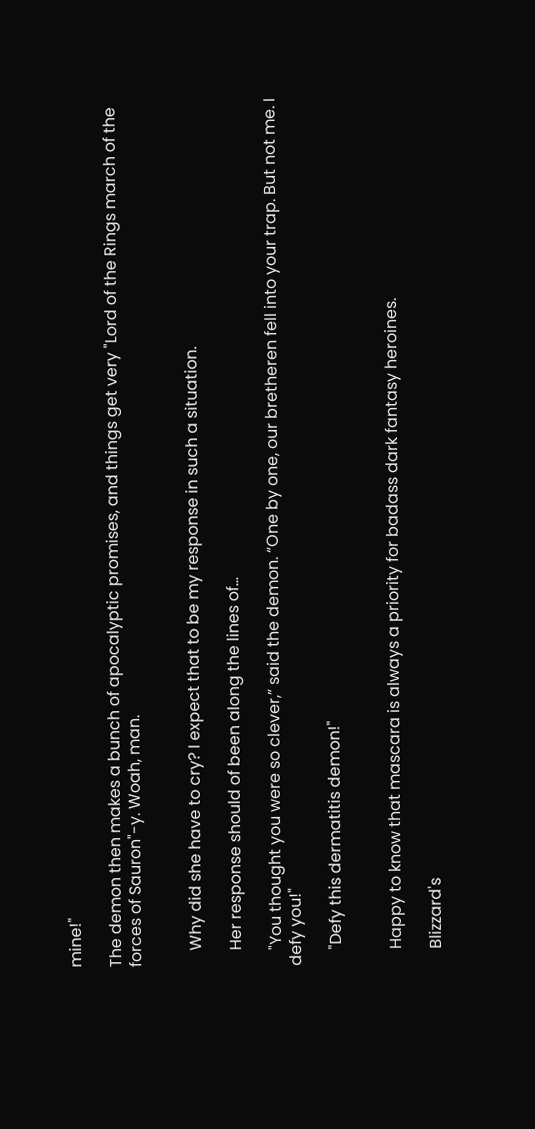mine!"

The demon then makes a bunch of apocalyptic promises, and things get very "Lord of the Rings march of the forces of Sauron"-y. Woah, man.


    Why did she have to cry? I expect that to be my response in such a situation.

    Her response should of been along the lines of...

    "You thought you were so clever,” said the demon. “One by one, our bretheren fell into your trap. But not me. I defy you!"

    "Defy this dermatitis demon!"


    Happy to know that mascara is always a priority for badass dark fantasy heroines.

    Blizzard's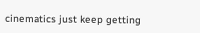cinematics just keep getting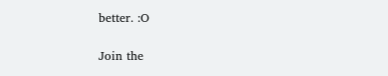better. :O

Join the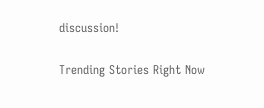discussion!

Trending Stories Right Now